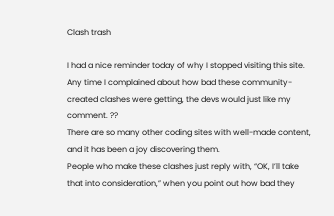Clash trash

I had a nice reminder today of why I stopped visiting this site.
Any time I complained about how bad these community-created clashes were getting, the devs would just like my comment. ??
There are so many other coding sites with well-made content, and it has been a joy discovering them.
People who make these clashes just reply with, “OK, I’ll take that into consideration,” when you point out how bad they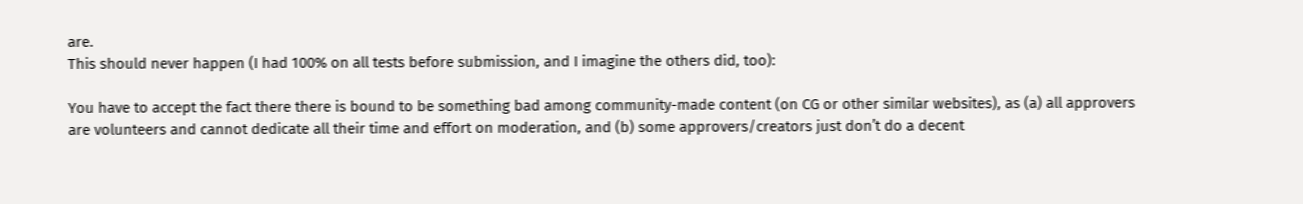are.
This should never happen (I had 100% on all tests before submission, and I imagine the others did, too):

You have to accept the fact there there is bound to be something bad among community-made content (on CG or other similar websites), as (a) all approvers are volunteers and cannot dedicate all their time and effort on moderation, and (b) some approvers/creators just don’t do a decent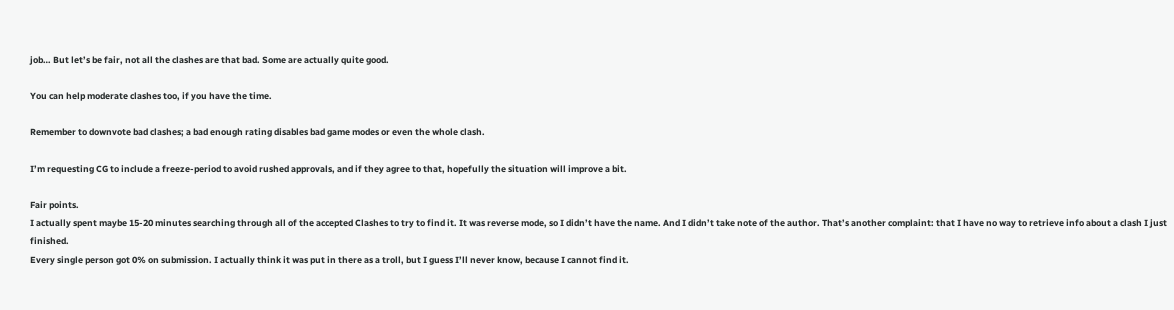job… But let’s be fair, not all the clashes are that bad. Some are actually quite good.

You can help moderate clashes too, if you have the time.

Remember to downvote bad clashes; a bad enough rating disables bad game modes or even the whole clash.

I’m requesting CG to include a freeze-period to avoid rushed approvals, and if they agree to that, hopefully the situation will improve a bit.

Fair points.
I actually spent maybe 15-20 minutes searching through all of the accepted Clashes to try to find it. It was reverse mode, so I didn’t have the name. And I didn’t take note of the author. That’s another complaint: that I have no way to retrieve info about a clash I just finished.
Every single person got 0% on submission. I actually think it was put in there as a troll, but I guess I’ll never know, because I cannot find it.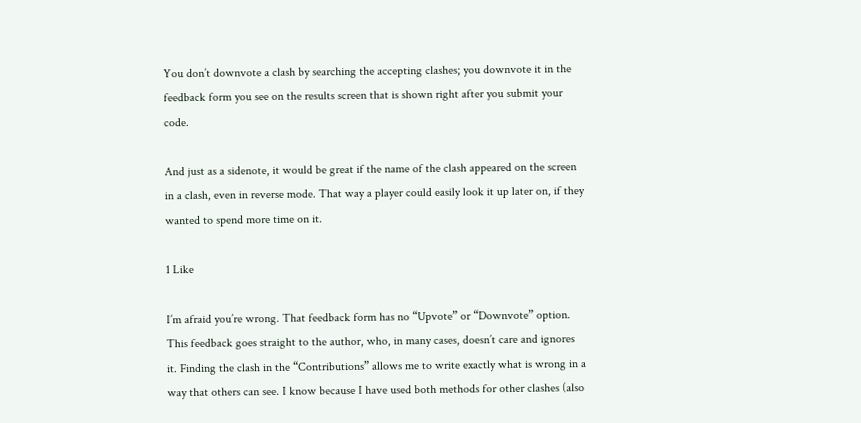You don’t downvote a clash by searching the accepting clashes; you downvote it in the feedback form you see on the results screen that is shown right after you submit your code.

And just as a sidenote, it would be great if the name of the clash appeared on the screen in a clash, even in reverse mode. That way a player could easily look it up later on, if they wanted to spend more time on it.

1 Like

I’m afraid you’re wrong. That feedback form has no “Upvote” or “Downvote” option.
This feedback goes straight to the author, who, in many cases, doesn’t care and ignores it. Finding the clash in the “Contributions” allows me to write exactly what is wrong in a way that others can see. I know because I have used both methods for other clashes (also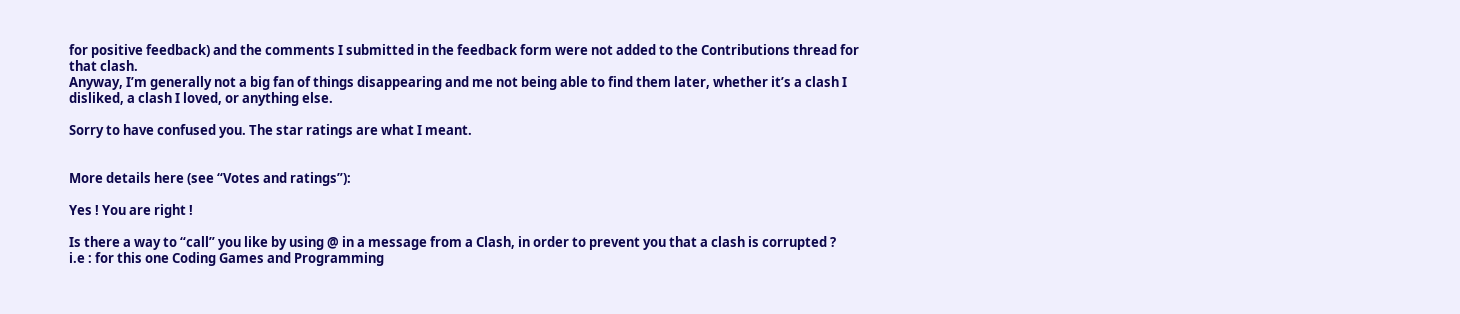for positive feedback) and the comments I submitted in the feedback form were not added to the Contributions thread for that clash.
Anyway, I’m generally not a big fan of things disappearing and me not being able to find them later, whether it’s a clash I disliked, a clash I loved, or anything else.

Sorry to have confused you. The star ratings are what I meant.


More details here (see “Votes and ratings”):

Yes ! You are right !

Is there a way to “call” you like by using @ in a message from a Clash, in order to prevent you that a clash is corrupted ?
i.e : for this one Coding Games and Programming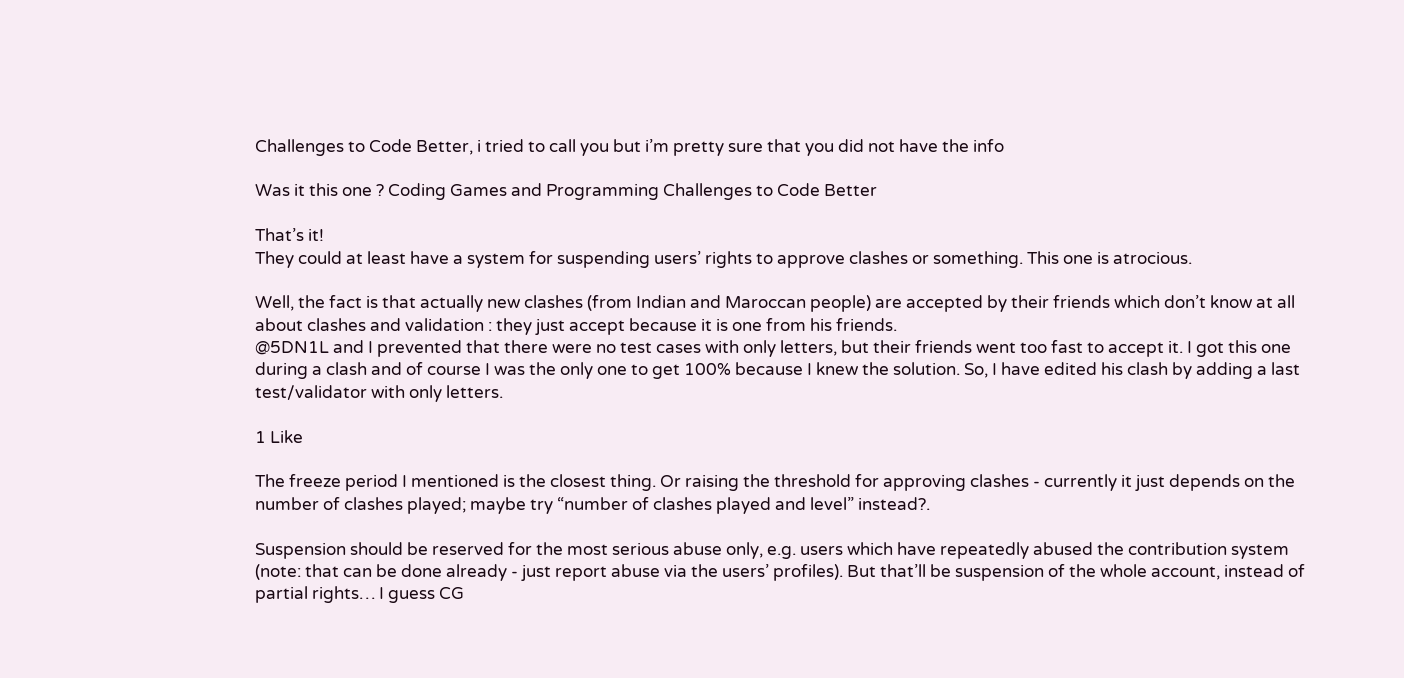Challenges to Code Better, i tried to call you but i’m pretty sure that you did not have the info

Was it this one ? Coding Games and Programming Challenges to Code Better

That’s it!
They could at least have a system for suspending users’ rights to approve clashes or something. This one is atrocious.

Well, the fact is that actually new clashes (from Indian and Maroccan people) are accepted by their friends which don’t know at all about clashes and validation : they just accept because it is one from his friends.
@5DN1L and I prevented that there were no test cases with only letters, but their friends went too fast to accept it. I got this one during a clash and of course I was the only one to get 100% because I knew the solution. So, I have edited his clash by adding a last test/validator with only letters.

1 Like

The freeze period I mentioned is the closest thing. Or raising the threshold for approving clashes - currently it just depends on the number of clashes played; maybe try “number of clashes played and level” instead?.

Suspension should be reserved for the most serious abuse only, e.g. users which have repeatedly abused the contribution system (note: that can be done already - just report abuse via the users’ profiles). But that’ll be suspension of the whole account, instead of partial rights… I guess CG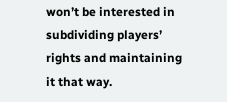won’t be interested in subdividing players’ rights and maintaining it that way.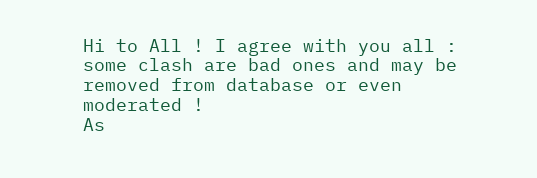Hi to All ! I agree with you all : some clash are bad ones and may be removed from database or even moderated !
As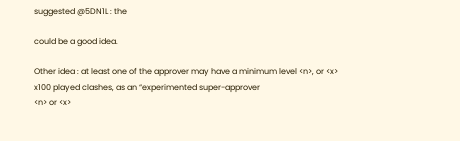suggested @5DN1L : the

could be a good idea.

Other idea : at least one of the approver may have a minimum level <n>, or <x> x100 played clashes, as an “experimented super-approver
<n> or <x>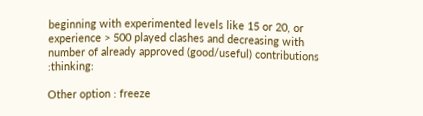beginning with experimented levels like 15 or 20, or experience > 500 played clashes and decreasing with number of already approved (good/useful) contributions :thinking:

Other option : freeze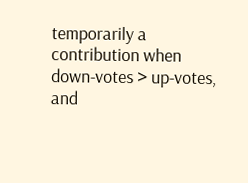temporarily a contribution when down-votes > up-votes,
and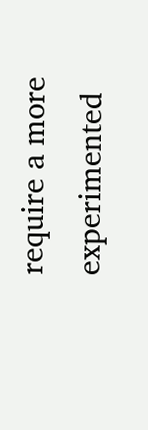require a more experimented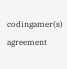codingamer(s) agreement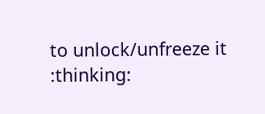to unlock/unfreeze it :thinking: